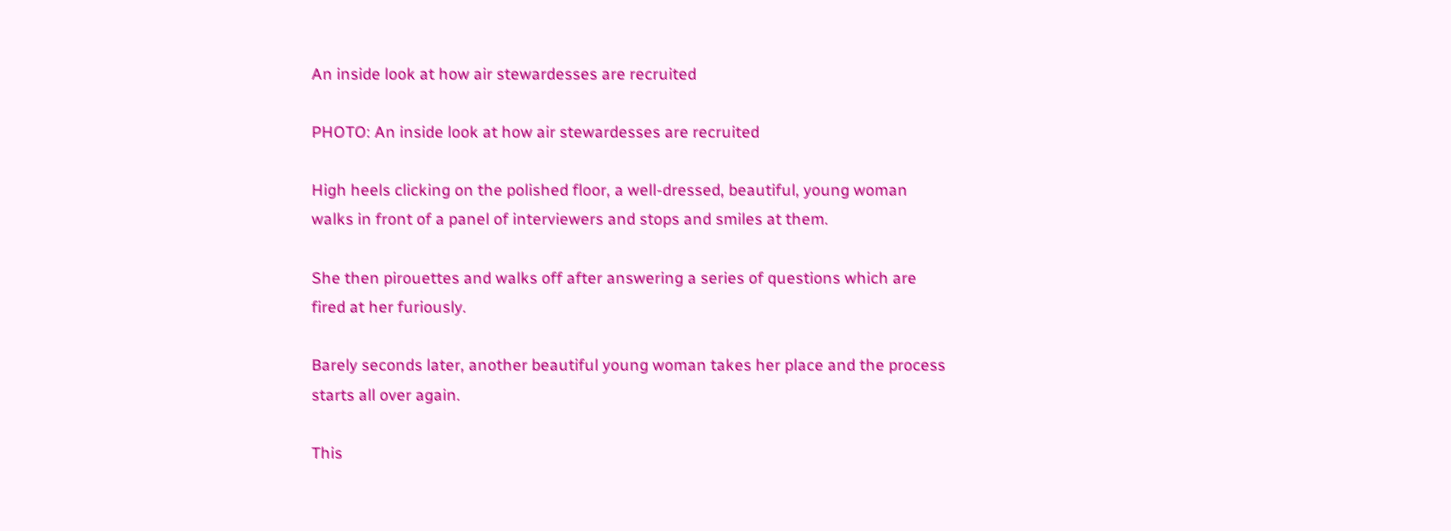An inside look at how air stewardesses are recruited

PHOTO: An inside look at how air stewardesses are recruited

High heels clicking on the polished floor, a well-dressed, beautiful, young woman walks in front of a panel of interviewers and stops and smiles at them.

She then pirouettes and walks off after answering a series of questions which are fired at her furiously.

Barely seconds later, another beautiful young woman takes her place and the process starts all over again.

This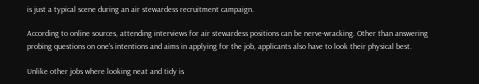is just a typical scene during an air stewardess recruitment campaign.

According to online sources, attending interviews for air stewardess positions can be nerve-wracking. Other than answering probing questions on one's intentions and aims in applying for the job, applicants also have to look their physical best.

Unlike other jobs where looking neat and tidy is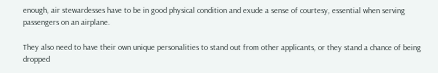enough, air stewardesses have to be in good physical condition and exude a sense of courtesy, essential when serving passengers on an airplane.

They also need to have their own unique personalities to stand out from other applicants, or they stand a chance of being dropped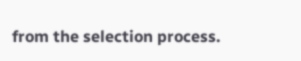from the selection process.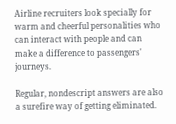Airline recruiters look specially for warm and cheerful personalities who can interact with people and can make a difference to passengers' journeys.

Regular, nondescript answers are also a surefire way of getting eliminated.